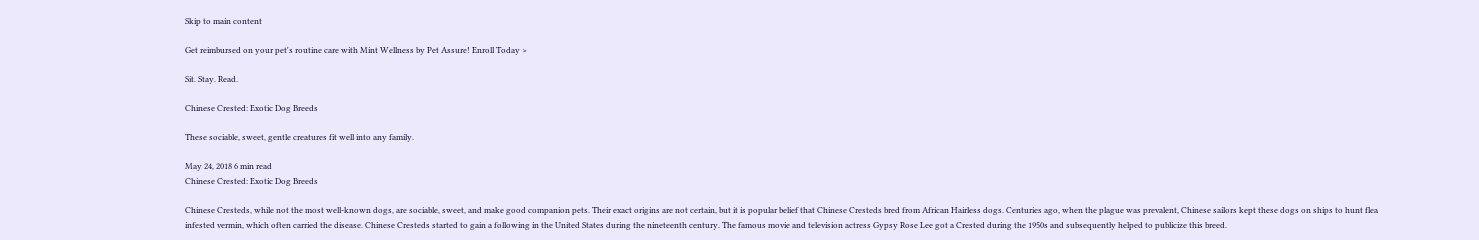Skip to main content

Get reimbursed on your pet's routine care with Mint Wellness by Pet Assure! Enroll Today >

Sit. Stay. Read.

Chinese Crested: Exotic Dog Breeds

These sociable, sweet, gentle creatures fit well into any family.

May 24, 2018 6 min read
Chinese Crested: Exotic Dog Breeds

Chinese Cresteds, while not the most well-known dogs, are sociable, sweet, and make good companion pets. Their exact origins are not certain, but it is popular belief that Chinese Cresteds bred from African Hairless dogs. Centuries ago, when the plague was prevalent, Chinese sailors kept these dogs on ships to hunt flea infested vermin, which often carried the disease. Chinese Cresteds started to gain a following in the United States during the nineteenth century. The famous movie and television actress Gypsy Rose Lee got a Crested during the 1950s and subsequently helped to publicize this breed.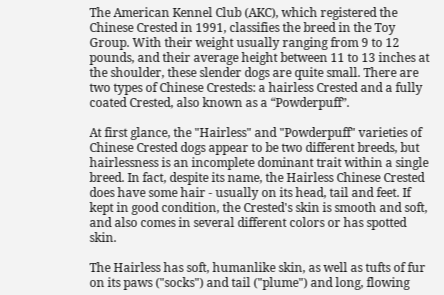The American Kennel Club (AKC), which registered the Chinese Crested in 1991, classifies the breed in the Toy Group. With their weight usually ranging from 9 to 12 pounds, and their average height between 11 to 13 inches at the shoulder, these slender dogs are quite small. There are two types of Chinese Cresteds: a hairless Crested and a fully coated Crested, also known as a “Powderpuff”.

At first glance, the "Hairless" and "Powderpuff" varieties of Chinese Crested dogs appear to be two different breeds, but hairlessness is an incomplete dominant trait within a single breed. In fact, despite its name, the Hairless Chinese Crested does have some hair - usually on its head, tail and feet. If kept in good condition, the Crested's skin is smooth and soft, and also comes in several different colors or has spotted skin.

The Hairless has soft, humanlike skin, as well as tufts of fur on its paws ("socks") and tail ("plume") and long, flowing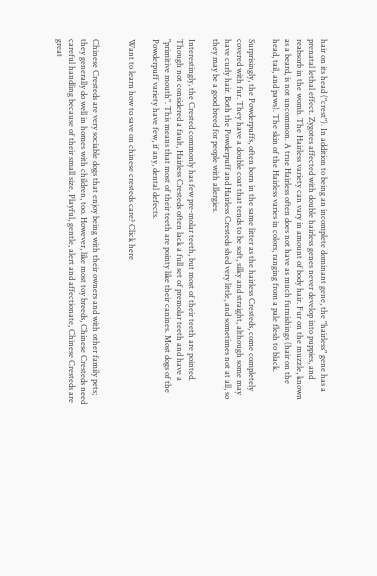hair on its head ("crest"). In addition to being an incomplete dominant gene, the "hairless" gene has a prenatal lethal effect. Zygotes affected with double hairless genes never develop into puppies, and reabsorb in the womb. The Hairless variety can vary in amount of body hair. Fur on the muzzle, known as a beard, is not uncommon. A true Hairless often does not have as much furnishings (hair on the head, tail, and paws). The skin of the Hairless varies in colors, ranging from a pale flesh to black.

Surprisingly, the Powderpuffs, often born in the same litter as the hairless Cresteds, come completely covered with fur. They have a double coat that tends to be soft, silky and straight, although some may have curly hair. Both the Powderpuff and Hairless Cresteds shed very little, and sometimes not at all, so they may be a good breed for people with allergies.

Interestingly, the Crested commonly has few pre-molar teeth, but most of their teeth are pointed. Though not considered a fault, Hairless Cresteds often lack a full set of premolar teeth and have a "primitive mouth". This means that most of their teeth are pointy like their canines. Most dogs of the Powderpuff variety have few, if any, dental defects.

Want to learn how to save on chinese cresteds care? Click here


Chinese Cresteds are very sociable dogs that enjoy being with their owners and with other family pets; they generally do well in homes with children, too. However, like most toy breeds, Chinese Cresteds need careful handling because of their small size. Playful, gentle, alert and affectionate, Chinese Cresteds are great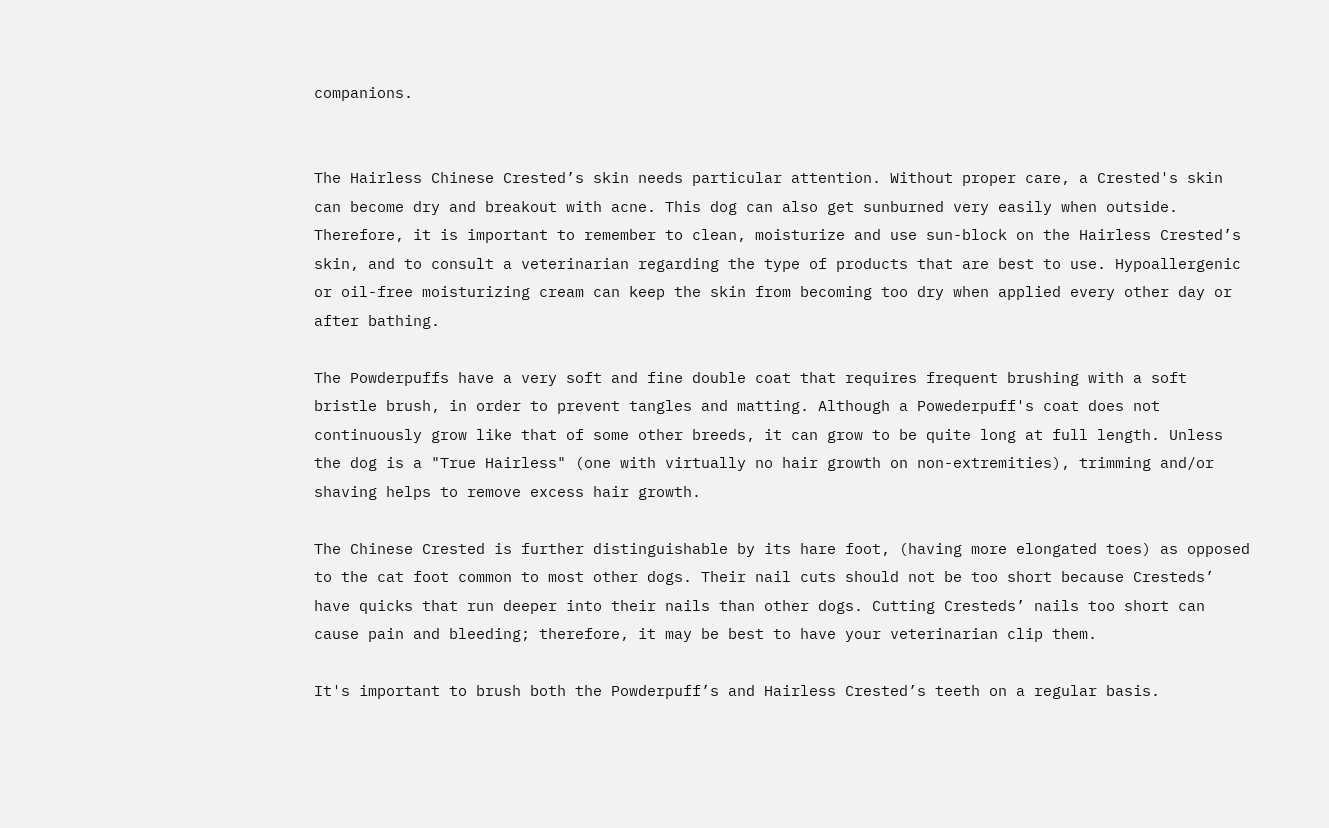companions.


The Hairless Chinese Crested’s skin needs particular attention. Without proper care, a Crested's skin can become dry and breakout with acne. This dog can also get sunburned very easily when outside. Therefore, it is important to remember to clean, moisturize and use sun-block on the Hairless Crested’s skin, and to consult a veterinarian regarding the type of products that are best to use. Hypoallergenic or oil-free moisturizing cream can keep the skin from becoming too dry when applied every other day or after bathing.

The Powderpuffs have a very soft and fine double coat that requires frequent brushing with a soft bristle brush, in order to prevent tangles and matting. Although a Powederpuff's coat does not continuously grow like that of some other breeds, it can grow to be quite long at full length. Unless the dog is a "True Hairless" (one with virtually no hair growth on non-extremities), trimming and/or shaving helps to remove excess hair growth.

The Chinese Crested is further distinguishable by its hare foot, (having more elongated toes) as opposed to the cat foot common to most other dogs. Their nail cuts should not be too short because Cresteds’ have quicks that run deeper into their nails than other dogs. Cutting Cresteds’ nails too short can cause pain and bleeding; therefore, it may be best to have your veterinarian clip them.

It's important to brush both the Powderpuff’s and Hairless Crested’s teeth on a regular basis.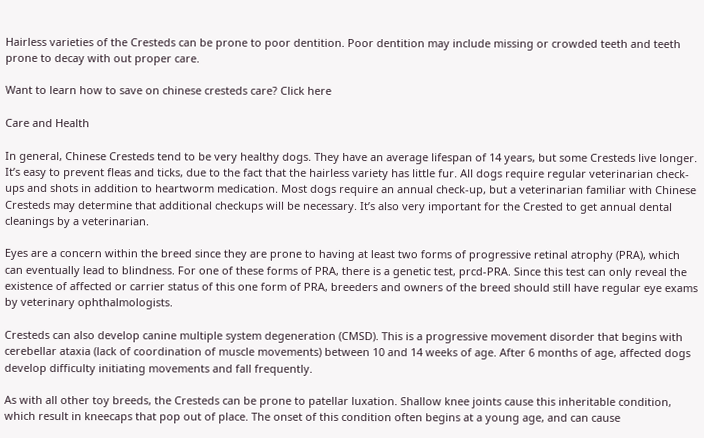Hairless varieties of the Cresteds can be prone to poor dentition. Poor dentition may include missing or crowded teeth and teeth prone to decay with out proper care.

Want to learn how to save on chinese cresteds care? Click here

Care and Health

In general, Chinese Cresteds tend to be very healthy dogs. They have an average lifespan of 14 years, but some Cresteds live longer. It’s easy to prevent fleas and ticks, due to the fact that the hairless variety has little fur. All dogs require regular veterinarian check-ups and shots in addition to heartworm medication. Most dogs require an annual check-up, but a veterinarian familiar with Chinese Cresteds may determine that additional checkups will be necessary. It’s also very important for the Crested to get annual dental cleanings by a veterinarian.

Eyes are a concern within the breed since they are prone to having at least two forms of progressive retinal atrophy (PRA), which can eventually lead to blindness. For one of these forms of PRA, there is a genetic test, prcd-PRA. Since this test can only reveal the existence of affected or carrier status of this one form of PRA, breeders and owners of the breed should still have regular eye exams by veterinary ophthalmologists.

Cresteds can also develop canine multiple system degeneration (CMSD). This is a progressive movement disorder that begins with cerebellar ataxia (lack of coordination of muscle movements) between 10 and 14 weeks of age. After 6 months of age, affected dogs develop difficulty initiating movements and fall frequently.

As with all other toy breeds, the Cresteds can be prone to patellar luxation. Shallow knee joints cause this inheritable condition, which result in kneecaps that pop out of place. The onset of this condition often begins at a young age, and can cause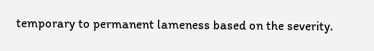temporary to permanent lameness based on the severity.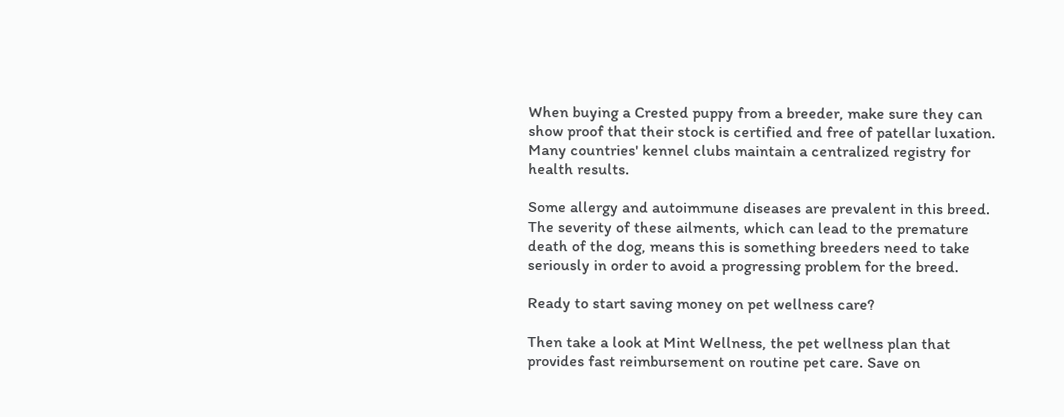When buying a Crested puppy from a breeder, make sure they can show proof that their stock is certified and free of patellar luxation. Many countries' kennel clubs maintain a centralized registry for health results.

Some allergy and autoimmune diseases are prevalent in this breed. The severity of these ailments, which can lead to the premature death of the dog, means this is something breeders need to take seriously in order to avoid a progressing problem for the breed.

Ready to start saving money on pet wellness care?

Then take a look at Mint Wellness, the pet wellness plan that provides fast reimbursement on routine pet care. Save on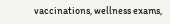vaccinations, wellness exams,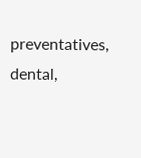preventatives, dental,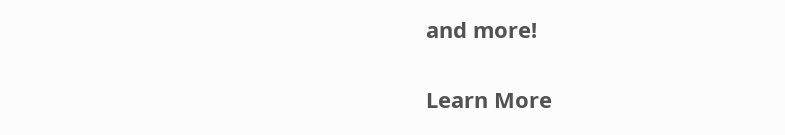and more!

Learn More